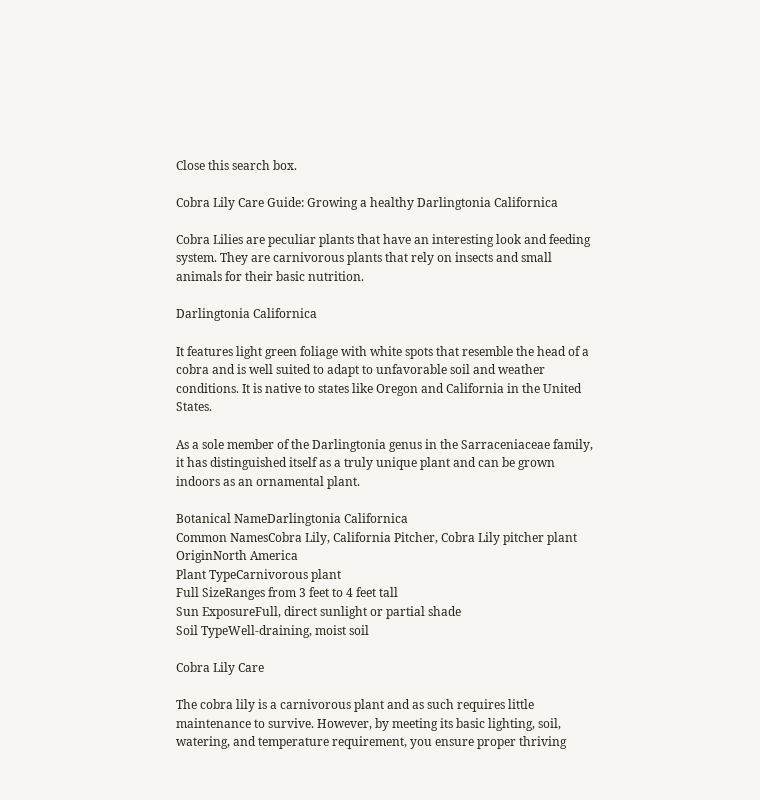Close this search box.

Cobra Lily Care Guide: Growing a healthy Darlingtonia Californica

Cobra Lilies are peculiar plants that have an interesting look and feeding system. They are carnivorous plants that rely on insects and small animals for their basic nutrition.

Darlingtonia Californica

It features light green foliage with white spots that resemble the head of a cobra and is well suited to adapt to unfavorable soil and weather conditions. It is native to states like Oregon and California in the United States.

As a sole member of the Darlingtonia genus in the Sarraceniaceae family, it has distinguished itself as a truly unique plant and can be grown indoors as an ornamental plant.

Botanical NameDarlingtonia Californica
Common NamesCobra Lily, California Pitcher, Cobra Lily pitcher plant
OriginNorth America
Plant TypeCarnivorous plant
Full SizeRanges from 3 feet to 4 feet tall
Sun ExposureFull, direct sunlight or partial shade
Soil TypeWell-draining, moist soil

Cobra Lily Care

The cobra lily is a carnivorous plant and as such requires little maintenance to survive. However, by meeting its basic lighting, soil, watering, and temperature requirement, you ensure proper thriving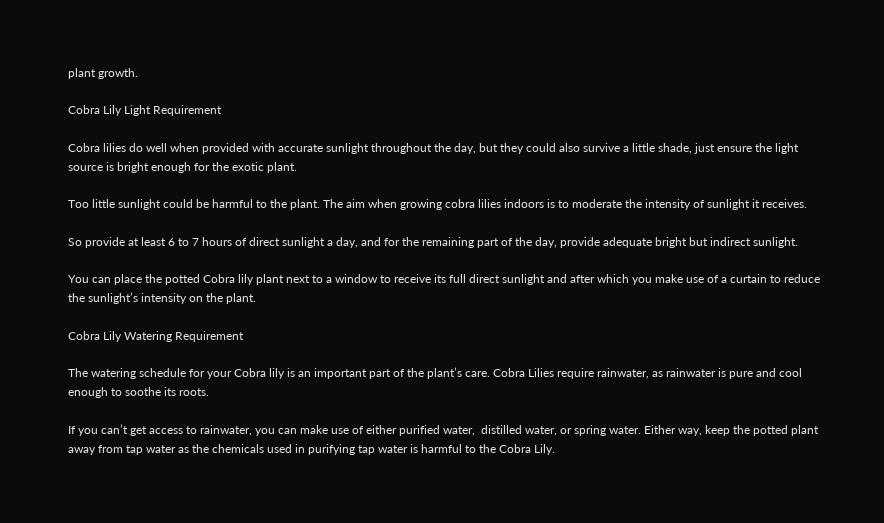plant growth.

Cobra Lily Light Requirement

Cobra lilies do well when provided with accurate sunlight throughout the day, but they could also survive a little shade, just ensure the light source is bright enough for the exotic plant.

Too little sunlight could be harmful to the plant. The aim when growing cobra lilies indoors is to moderate the intensity of sunlight it receives.

So provide at least 6 to 7 hours of direct sunlight a day, and for the remaining part of the day, provide adequate bright but indirect sunlight.

You can place the potted Cobra lily plant next to a window to receive its full direct sunlight and after which you make use of a curtain to reduce the sunlight’s intensity on the plant.

Cobra Lily Watering Requirement

The watering schedule for your Cobra lily is an important part of the plant’s care. Cobra Lilies require rainwater, as rainwater is pure and cool enough to soothe its roots.

If you can’t get access to rainwater, you can make use of either purified water,  distilled water, or spring water. Either way, keep the potted plant away from tap water as the chemicals used in purifying tap water is harmful to the Cobra Lily.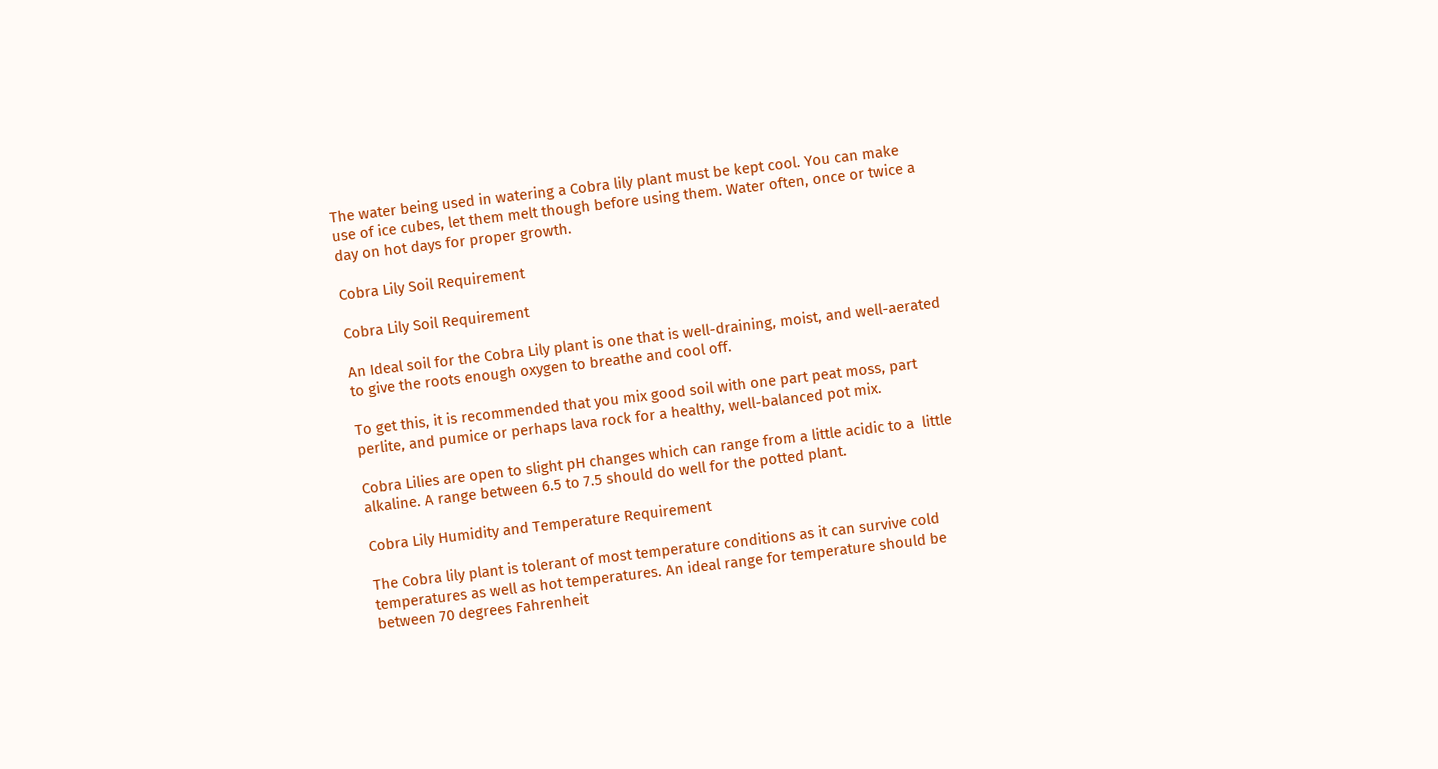The water being used in watering a Cobra lily plant must be kept cool. You can make use of ice cubes, let them melt though before using them. Water often, once or twice a day on hot days for proper growth.

Cobra Lily Soil Requirement

Cobra Lily Soil Requirement

An Ideal soil for the Cobra Lily plant is one that is well-draining, moist, and well-aerated to give the roots enough oxygen to breathe and cool off.

To get this, it is recommended that you mix good soil with one part peat moss, part perlite, and pumice or perhaps lava rock for a healthy, well-balanced pot mix.

Cobra Lilies are open to slight pH changes which can range from a little acidic to a  little alkaline. A range between 6.5 to 7.5 should do well for the potted plant.

Cobra Lily Humidity and Temperature Requirement

The Cobra lily plant is tolerant of most temperature conditions as it can survive cold temperatures as well as hot temperatures. An ideal range for temperature should be between 70 degrees Fahrenheit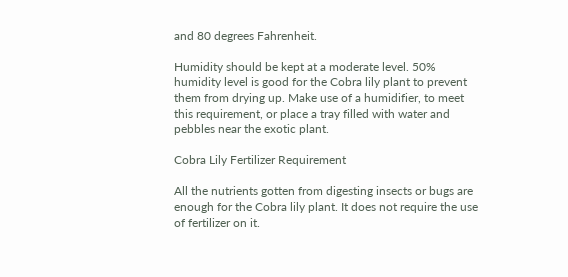and 80 degrees Fahrenheit.

Humidity should be kept at a moderate level. 50% humidity level is good for the Cobra lily plant to prevent them from drying up. Make use of a humidifier, to meet this requirement, or place a tray filled with water and pebbles near the exotic plant.

Cobra Lily Fertilizer Requirement

All the nutrients gotten from digesting insects or bugs are enough for the Cobra lily plant. It does not require the use of fertilizer on it.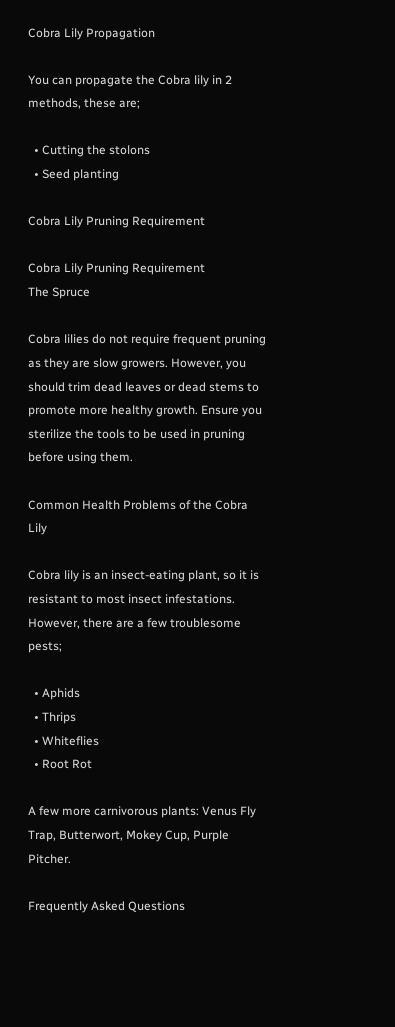Cobra Lily Propagation

You can propagate the Cobra lily in 2 methods, these are;

  • Cutting the stolons
  • Seed planting

Cobra Lily Pruning Requirement

Cobra Lily Pruning Requirement
The Spruce

Cobra lilies do not require frequent pruning as they are slow growers. However, you should trim dead leaves or dead stems to promote more healthy growth. Ensure you sterilize the tools to be used in pruning before using them.

Common Health Problems of the Cobra Lily

Cobra lily is an insect-eating plant, so it is resistant to most insect infestations. However, there are a few troublesome pests;

  • Aphids
  • Thrips
  • Whiteflies
  • Root Rot

A few more carnivorous plants: Venus Fly Trap, Butterwort, Mokey Cup, Purple Pitcher.

Frequently Asked Questions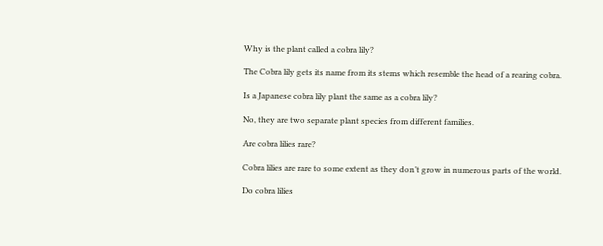Why is the plant called a cobra lily?

The Cobra lily gets its name from its stems which resemble the head of a rearing cobra.

Is a Japanese cobra lily plant the same as a cobra lily?

No, they are two separate plant species from different families.

Are cobra lilies rare?

Cobra lilies are rare to some extent as they don’t grow in numerous parts of the world.

Do cobra lilies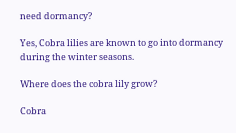need dormancy?

Yes, Cobra lilies are known to go into dormancy during the winter seasons.

Where does the cobra lily grow?

Cobra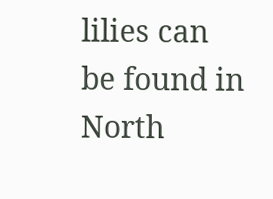lilies can be found in North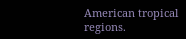American tropical regions.